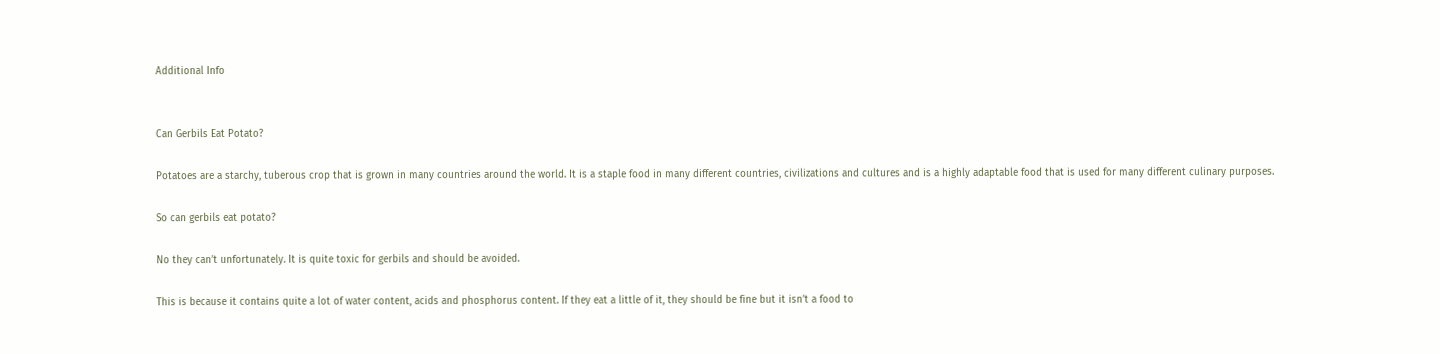Additional Info


Can Gerbils Eat Potato?

Potatoes are a starchy, tuberous crop that is grown in many countries around the world. It is a staple food in many different countries, civilizations and cultures and is a highly adaptable food that is used for many different culinary purposes.

So can gerbils eat potato?

No they can’t unfortunately. It is quite toxic for gerbils and should be avoided.

This is because it contains quite a lot of water content, acids and phosphorus content. If they eat a little of it, they should be fine but it isn’t a food to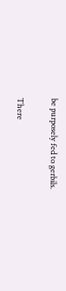be purposely fed to gerbils.

There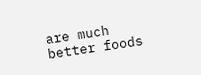are much better foods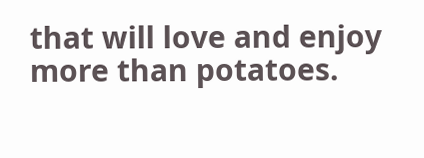that will love and enjoy more than potatoes.